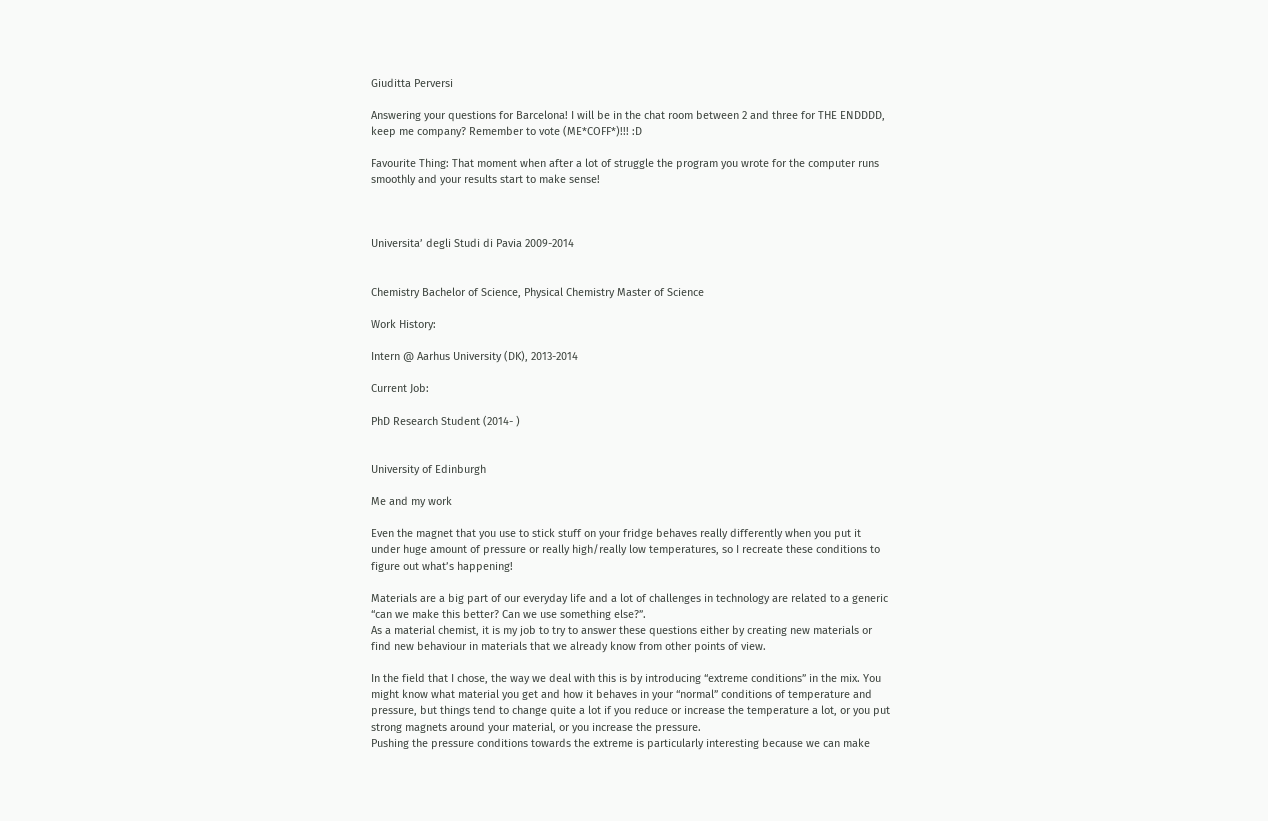Giuditta Perversi

Answering your questions for Barcelona! I will be in the chat room between 2 and three for THE ENDDDD, keep me company? Remember to vote (ME*COFF*)!!! :D

Favourite Thing: That moment when after a lot of struggle the program you wrote for the computer runs smoothly and your results start to make sense!



Universita’ degli Studi di Pavia 2009-2014


Chemistry Bachelor of Science, Physical Chemistry Master of Science

Work History:

Intern @ Aarhus University (DK), 2013-2014

Current Job:

PhD Research Student (2014- )


University of Edinburgh

Me and my work

Even the magnet that you use to stick stuff on your fridge behaves really differently when you put it under huge amount of pressure or really high/really low temperatures, so I recreate these conditions to figure out what’s happening!

Materials are a big part of our everyday life and a lot of challenges in technology are related to a generic “can we make this better? Can we use something else?”.
As a material chemist, it is my job to try to answer these questions either by creating new materials or find new behaviour in materials that we already know from other points of view.

In the field that I chose, the way we deal with this is by introducing “extreme conditions” in the mix. You might know what material you get and how it behaves in your “normal” conditions of temperature and pressure, but things tend to change quite a lot if you reduce or increase the temperature a lot, or you put strong magnets around your material, or you increase the pressure.
Pushing the pressure conditions towards the extreme is particularly interesting because we can make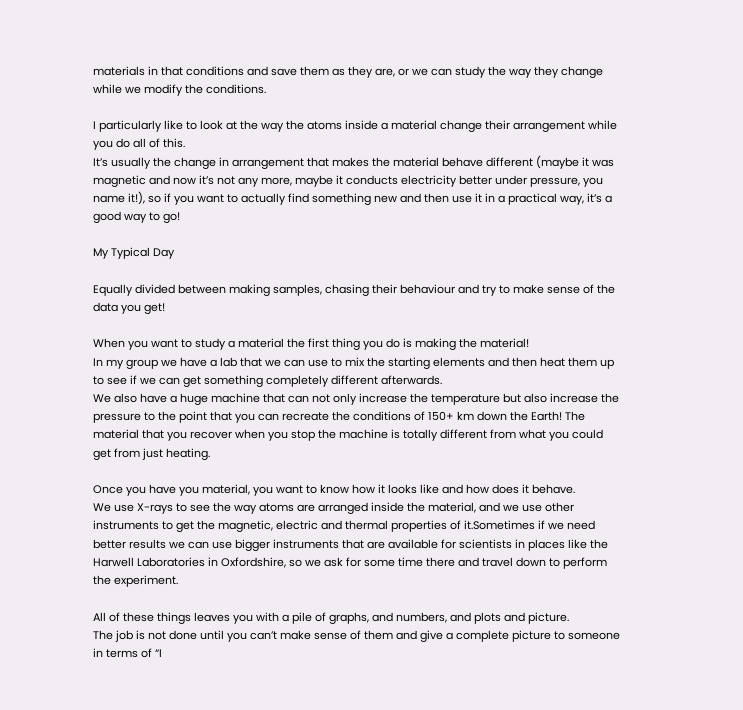materials in that conditions and save them as they are, or we can study the way they change while we modify the conditions.

I particularly like to look at the way the atoms inside a material change their arrangement while you do all of this.
It’s usually the change in arrangement that makes the material behave different (maybe it was magnetic and now it’s not any more, maybe it conducts electricity better under pressure, you name it!), so if you want to actually find something new and then use it in a practical way, it’s a good way to go!

My Typical Day

Equally divided between making samples, chasing their behaviour and try to make sense of the data you get!

When you want to study a material the first thing you do is making the material!
In my group we have a lab that we can use to mix the starting elements and then heat them up to see if we can get something completely different afterwards.
We also have a huge machine that can not only increase the temperature but also increase the pressure to the point that you can recreate the conditions of 150+ km down the Earth! The material that you recover when you stop the machine is totally different from what you could get from just heating.

Once you have you material, you want to know how it looks like and how does it behave.
We use X-rays to see the way atoms are arranged inside the material, and we use other instruments to get the magnetic, electric and thermal properties of it.Sometimes if we need better results we can use bigger instruments that are available for scientists in places like the Harwell Laboratories in Oxfordshire, so we ask for some time there and travel down to perform the experiment.

All of these things leaves you with a pile of graphs, and numbers, and plots and picture.
The job is not done until you can’t make sense of them and give a complete picture to someone in terms of “I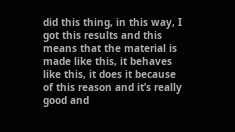did this thing, in this way, I got this results and this means that the material is made like this, it behaves like this, it does it because of this reason and it’s really good and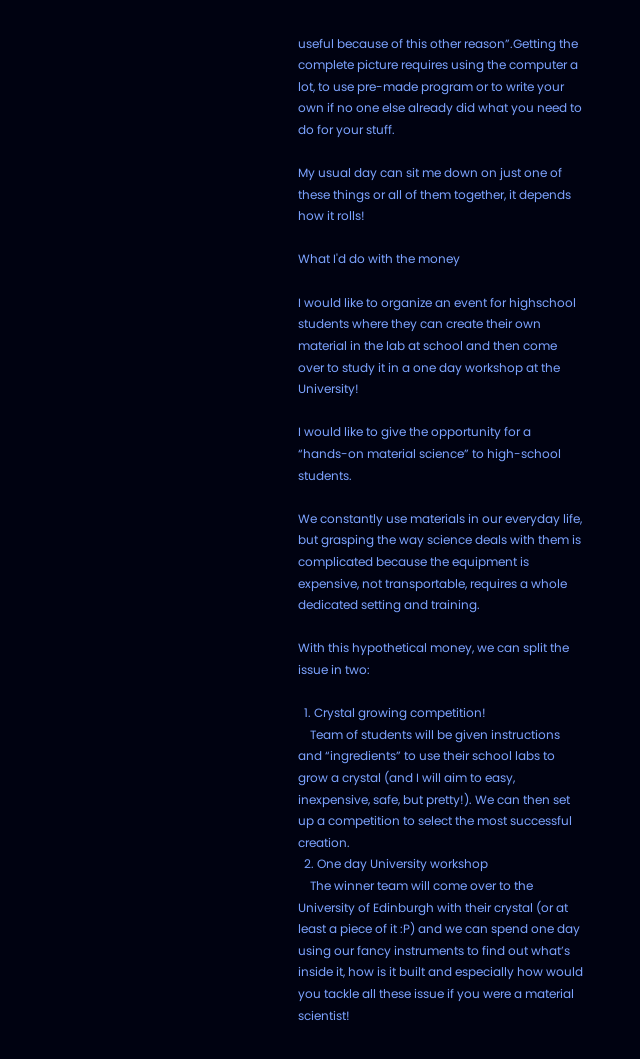useful because of this other reason”.Getting the complete picture requires using the computer a lot, to use pre-made program or to write your own if no one else already did what you need to do for your stuff.

My usual day can sit me down on just one of these things or all of them together, it depends how it rolls!

What I'd do with the money

I would like to organize an event for highschool students where they can create their own material in the lab at school and then come over to study it in a one day workshop at the University!

I would like to give the opportunity for a “hands-on material science” to high-school students.

We constantly use materials in our everyday life, but grasping the way science deals with them is complicated because the equipment is expensive, not transportable, requires a whole dedicated setting and training.

With this hypothetical money, we can split the issue in two:

  1. Crystal growing competition!
    Team of students will be given instructions and “ingredients” to use their school labs to grow a crystal (and I will aim to easy, inexpensive, safe, but pretty!). We can then set up a competition to select the most successful creation.
  2. One day University workshop
    The winner team will come over to the University of Edinburgh with their crystal (or at least a piece of it :P) and we can spend one day using our fancy instruments to find out what’s inside it, how is it built and especially how would you tackle all these issue if you were a material scientist!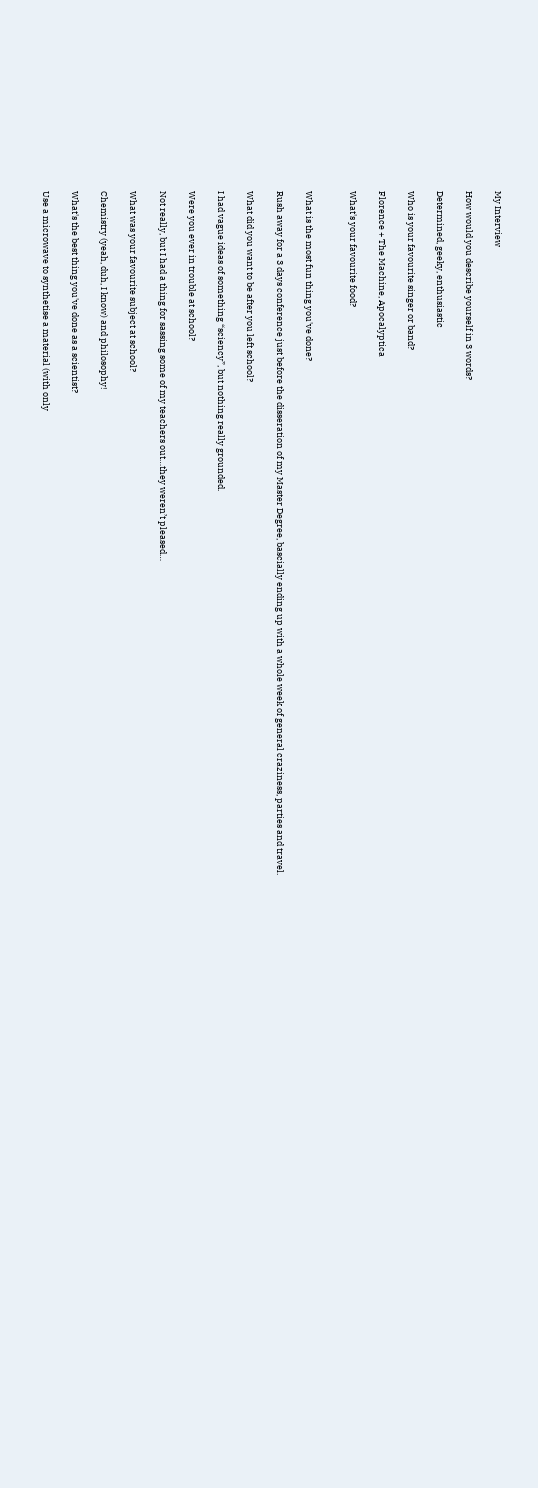My Interview

How would you describe yourself in 3 words?

Determined, geeky, enthusiastic

Who is your favourite singer or band?

Florence + The Machine, Apocalyptica

What's your favourite food?


What is the most fun thing you've done?

Rush away for a 3 days conference just before the disseration of my Master Degree, bascially ending up with a whole week of general craziness, parties and travel.

What did you want to be after you left school?

I had vague ideas of something “sciency”, but nothing really grounded.

Were you ever in trouble at school?

Not really, but I had a thing for sassing some of my teachers out…they weren’t pleased…

What was your favourite subject at school?

Chemistry (yeah, duh, I know) and philosophy!

What's the best thing you've done as a scientist?

Use a microwave to synthetise a material (with only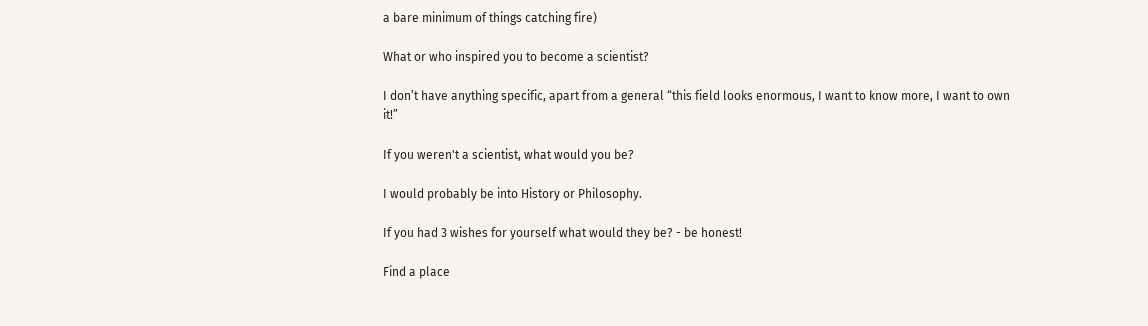a bare minimum of things catching fire)

What or who inspired you to become a scientist?

I don’t have anything specific, apart from a general “this field looks enormous, I want to know more, I want to own it!”

If you weren't a scientist, what would you be?

I would probably be into History or Philosophy.

If you had 3 wishes for yourself what would they be? - be honest!

Find a place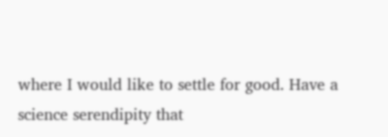where I would like to settle for good. Have a science serendipity that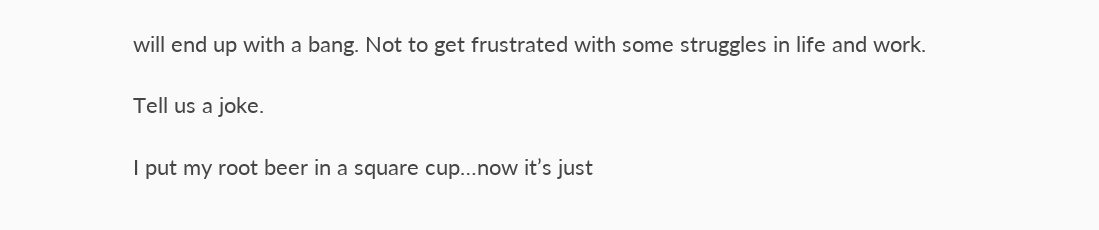will end up with a bang. Not to get frustrated with some struggles in life and work.

Tell us a joke.

I put my root beer in a square cup…now it’s just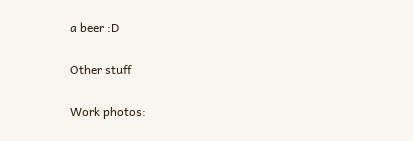a beer :D

Other stuff

Work photos: